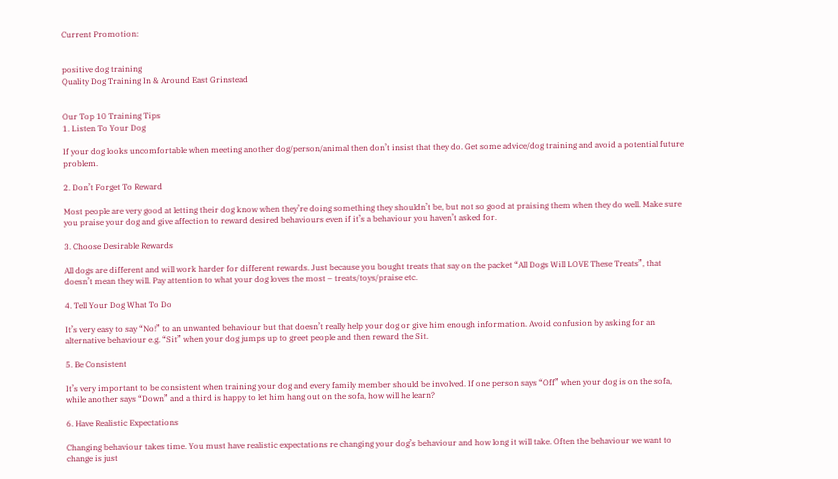Current Promotion:


positive dog training
Quality Dog Training In & Around East Grinstead


Our Top 10 Training Tips
1. Listen To Your Dog

If your dog looks uncomfortable when meeting another dog/person/animal then don’t insist that they do. Get some advice/dog training and avoid a potential future problem.

2. Don’t Forget To Reward

Most people are very good at letting their dog know when they’re doing something they shouldn’t be, but not so good at praising them when they do well. Make sure you praise your dog and give affection to reward desired behaviours even if it’s a behaviour you haven’t asked for.

3. Choose Desirable Rewards

All dogs are different and will work harder for different rewards. Just because you bought treats that say on the packet “All Dogs Will LOVE These Treats”, that doesn’t mean they will. Pay attention to what your dog loves the most – treats/toys/praise etc.

4. Tell Your Dog What To Do

It’s very easy to say “No!” to an unwanted behaviour but that doesn’t really help your dog or give him enough information. Avoid confusion by asking for an alternative behaviour e.g. “Sit” when your dog jumps up to greet people and then reward the Sit.

5. Be Consistent

It’s very important to be consistent when training your dog and every family member should be involved. If one person says “Off” when your dog is on the sofa, while another says “Down” and a third is happy to let him hang out on the sofa, how will he learn?

6. Have Realistic Expectations

Changing behaviour takes time. You must have realistic expectations re changing your dog’s behaviour and how long it will take. Often the behaviour we want to change is just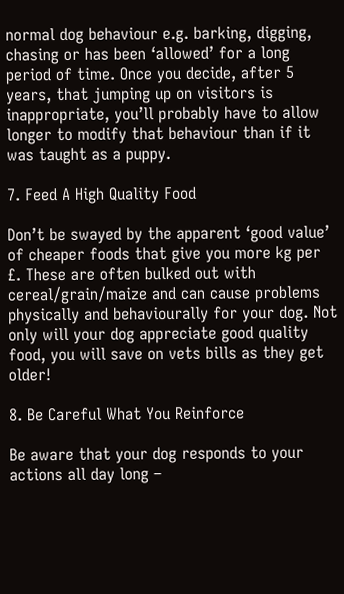normal dog behaviour e.g. barking, digging, chasing or has been ‘allowed’ for a long period of time. Once you decide, after 5 years, that jumping up on visitors is inappropriate, you’ll probably have to allow longer to modify that behaviour than if it was taught as a puppy.

7. Feed A High Quality Food

Don’t be swayed by the apparent ‘good value’ of cheaper foods that give you more kg per £. These are often bulked out with cereal/grain/maize and can cause problems physically and behaviourally for your dog. Not only will your dog appreciate good quality food, you will save on vets bills as they get older!

8. Be Careful What You Reinforce

Be aware that your dog responds to your actions all day long –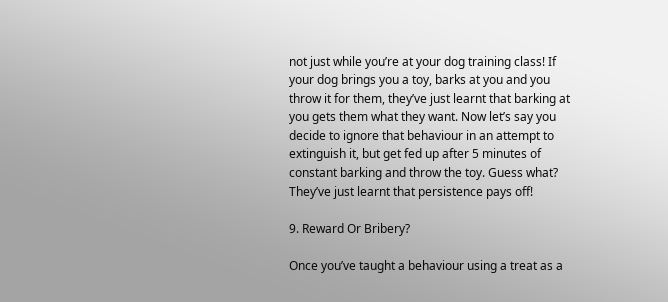not just while you’re at your dog training class! If your dog brings you a toy, barks at you and you throw it for them, they’ve just learnt that barking at you gets them what they want. Now let’s say you decide to ignore that behaviour in an attempt to extinguish it, but get fed up after 5 minutes of constant barking and throw the toy. Guess what? They’ve just learnt that persistence pays off!

9. Reward Or Bribery?

Once you’ve taught a behaviour using a treat as a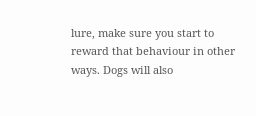lure, make sure you start to reward that behaviour in other ways. Dogs will also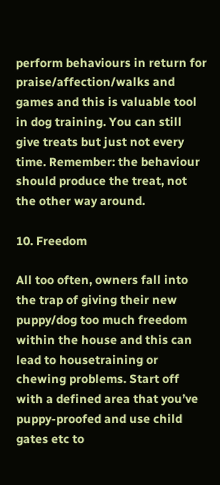perform behaviours in return for praise/affection/walks and games and this is valuable tool in dog training. You can still give treats but just not every time. Remember: the behaviour should produce the treat, not the other way around.

10. Freedom

All too often, owners fall into the trap of giving their new puppy/dog too much freedom within the house and this can lead to housetraining or chewing problems. Start off with a defined area that you’ve puppy-proofed and use child gates etc to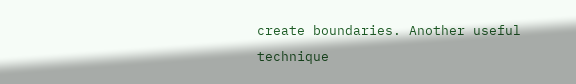create boundaries. Another useful technique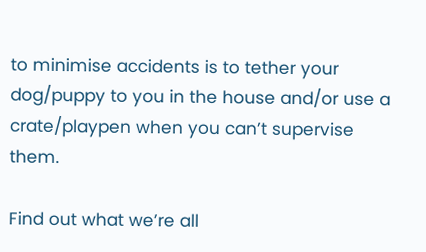to minimise accidents is to tether your dog/puppy to you in the house and/or use a crate/playpen when you can’t supervise them.

Find out what we’re all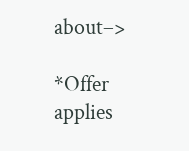about–>

*Offer applies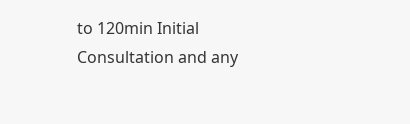to 120min Initial Consultation and any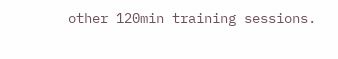other 120min training sessions.